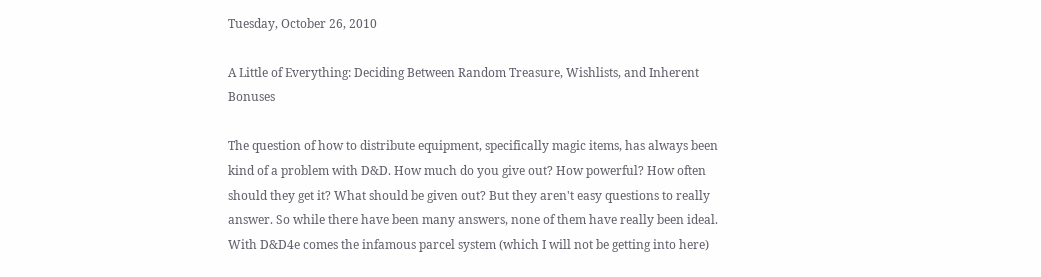Tuesday, October 26, 2010

A Little of Everything: Deciding Between Random Treasure, Wishlists, and Inherent Bonuses

The question of how to distribute equipment, specifically magic items, has always been kind of a problem with D&D. How much do you give out? How powerful? How often should they get it? What should be given out? But they aren't easy questions to really answer. So while there have been many answers, none of them have really been ideal. With D&D4e comes the infamous parcel system (which I will not be getting into here)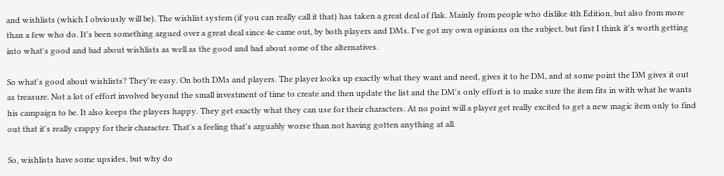and wishlists (which I obviously will be). The wishlist system (if you can really call it that) has taken a great deal of flak. Mainly from people who dislike 4th Edition, but also from more than a few who do. It's been something argued over a great deal since 4e came out, by both players and DMs. I've got my own opinions on the subject, but first I think it's worth getting into what's good and bad about wishlists as well as the good and bad about some of the alternatives.

So what's good about wishlists? They're easy. On both DMs and players. The player looks up exactly what they want and need, gives it to he DM, and at some point the DM gives it out as treasure. Not a lot of effort involved beyond the small investment of time to create and then update the list and the DM's only effort is to make sure the item fits in with what he wants his campaign to be. It also keeps the players happy. They get exactly what they can use for their characters. At no point will a player get really excited to get a new magic item only to find out that it's really crappy for their character. That's a feeling that's arguably worse than not having gotten anything at all.

So, wishlists have some upsides, but why do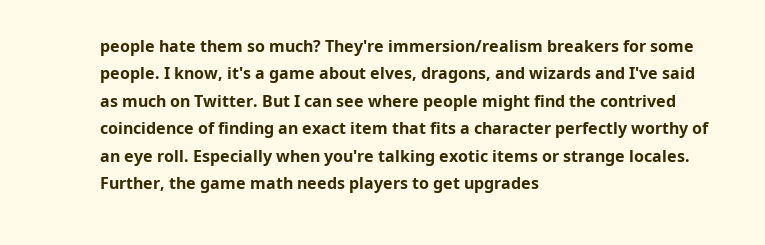people hate them so much? They're immersion/realism breakers for some people. I know, it's a game about elves, dragons, and wizards and I've said as much on Twitter. But I can see where people might find the contrived coincidence of finding an exact item that fits a character perfectly worthy of an eye roll. Especially when you're talking exotic items or strange locales. Further, the game math needs players to get upgrades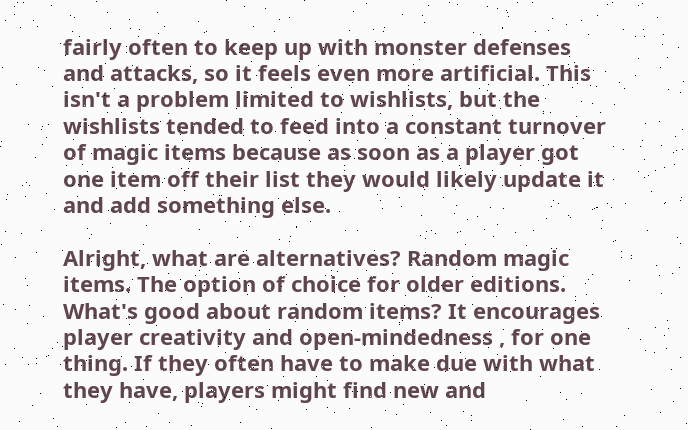fairly often to keep up with monster defenses and attacks, so it feels even more artificial. This isn't a problem limited to wishlists, but the wishlists tended to feed into a constant turnover of magic items because as soon as a player got one item off their list they would likely update it and add something else.

Alright, what are alternatives? Random magic items. The option of choice for older editions. What's good about random items? It encourages player creativity and open-mindedness , for one thing. If they often have to make due with what they have, players might find new and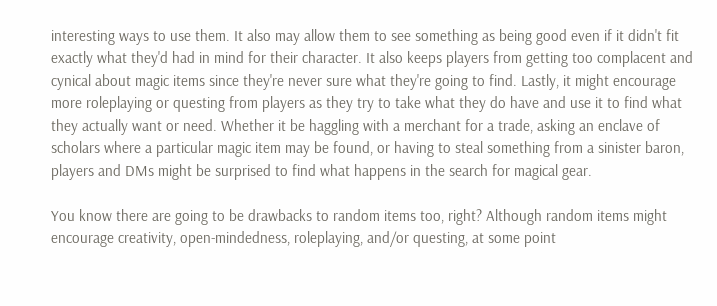interesting ways to use them. It also may allow them to see something as being good even if it didn't fit exactly what they'd had in mind for their character. It also keeps players from getting too complacent and cynical about magic items since they're never sure what they're going to find. Lastly, it might encourage more roleplaying or questing from players as they try to take what they do have and use it to find what they actually want or need. Whether it be haggling with a merchant for a trade, asking an enclave of scholars where a particular magic item may be found, or having to steal something from a sinister baron, players and DMs might be surprised to find what happens in the search for magical gear.

You know there are going to be drawbacks to random items too, right? Although random items might encourage creativity, open-mindedness, roleplaying, and/or questing, at some point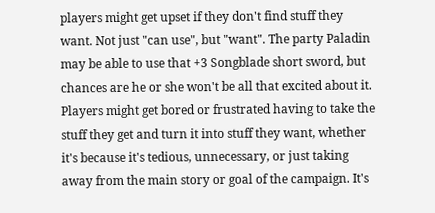players might get upset if they don't find stuff they want. Not just "can use", but "want". The party Paladin may be able to use that +3 Songblade short sword, but chances are he or she won't be all that excited about it. Players might get bored or frustrated having to take the stuff they get and turn it into stuff they want, whether it's because it's tedious, unnecessary, or just taking away from the main story or goal of the campaign. It's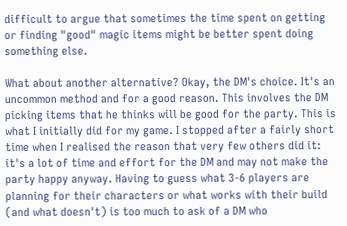difficult to argue that sometimes the time spent on getting or finding "good" magic items might be better spent doing something else.

What about another alternative? Okay, the DM's choice. It's an uncommon method and for a good reason. This involves the DM picking items that he thinks will be good for the party. This is what I initially did for my game. I stopped after a fairly short time when I realised the reason that very few others did it: it's a lot of time and effort for the DM and may not make the party happy anyway. Having to guess what 3-6 players are planning for their characters or what works with their build (and what doesn't) is too much to ask of a DM who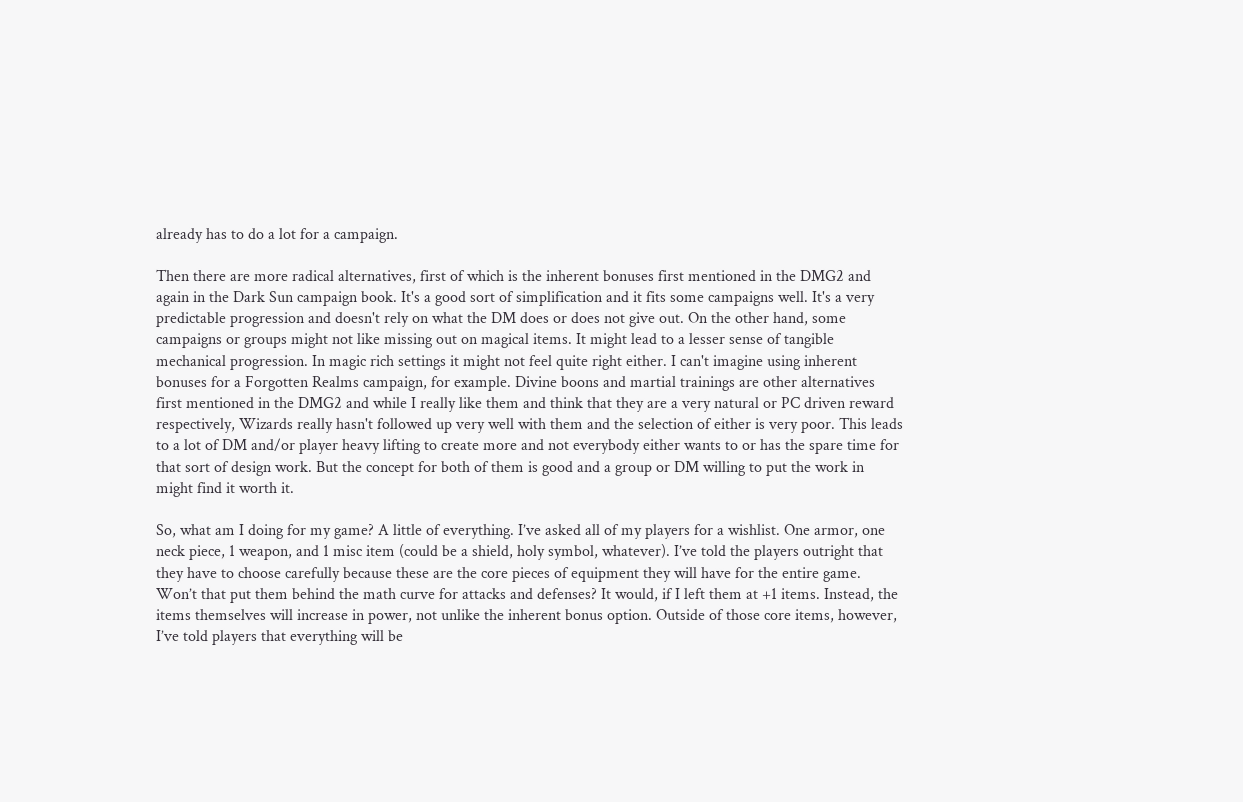already has to do a lot for a campaign.

Then there are more radical alternatives, first of which is the inherent bonuses first mentioned in the DMG2 and again in the Dark Sun campaign book. It's a good sort of simplification and it fits some campaigns well. It's a very predictable progression and doesn't rely on what the DM does or does not give out. On the other hand, some campaigns or groups might not like missing out on magical items. It might lead to a lesser sense of tangible mechanical progression. In magic rich settings it might not feel quite right either. I can't imagine using inherent bonuses for a Forgotten Realms campaign, for example. Divine boons and martial trainings are other alternatives first mentioned in the DMG2 and while I really like them and think that they are a very natural or PC driven reward respectively, Wizards really hasn't followed up very well with them and the selection of either is very poor. This leads to a lot of DM and/or player heavy lifting to create more and not everybody either wants to or has the spare time for that sort of design work. But the concept for both of them is good and a group or DM willing to put the work in might find it worth it.

So, what am I doing for my game? A little of everything. I’ve asked all of my players for a wishlist. One armor, one neck piece, 1 weapon, and 1 misc item (could be a shield, holy symbol, whatever). I’ve told the players outright that they have to choose carefully because these are the core pieces of equipment they will have for the entire game. Won’t that put them behind the math curve for attacks and defenses? It would, if I left them at +1 items. Instead, the items themselves will increase in power, not unlike the inherent bonus option. Outside of those core items, however, I’ve told players that everything will be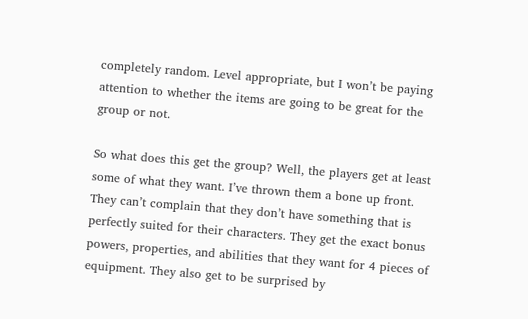completely random. Level appropriate, but I won’t be paying attention to whether the items are going to be great for the group or not.

So what does this get the group? Well, the players get at least some of what they want. I’ve thrown them a bone up front. They can’t complain that they don’t have something that is perfectly suited for their characters. They get the exact bonus powers, properties, and abilities that they want for 4 pieces of equipment. They also get to be surprised by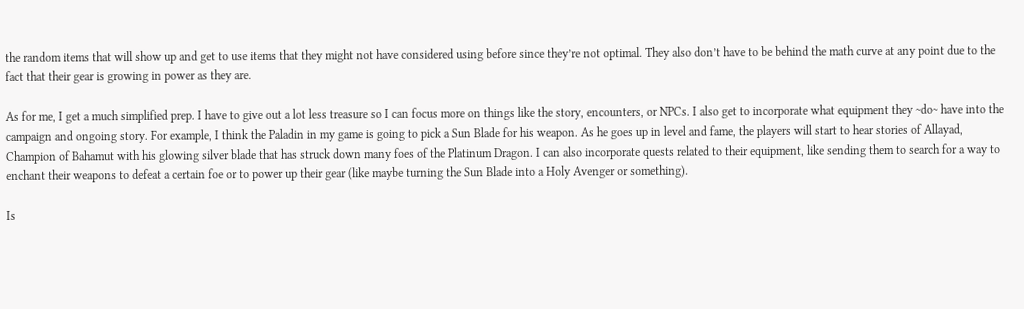the random items that will show up and get to use items that they might not have considered using before since they’re not optimal. They also don’t have to be behind the math curve at any point due to the fact that their gear is growing in power as they are.

As for me, I get a much simplified prep. I have to give out a lot less treasure so I can focus more on things like the story, encounters, or NPCs. I also get to incorporate what equipment they ~do~ have into the campaign and ongoing story. For example, I think the Paladin in my game is going to pick a Sun Blade for his weapon. As he goes up in level and fame, the players will start to hear stories of Allayad, Champion of Bahamut with his glowing silver blade that has struck down many foes of the Platinum Dragon. I can also incorporate quests related to their equipment, like sending them to search for a way to enchant their weapons to defeat a certain foe or to power up their gear (like maybe turning the Sun Blade into a Holy Avenger or something).

Is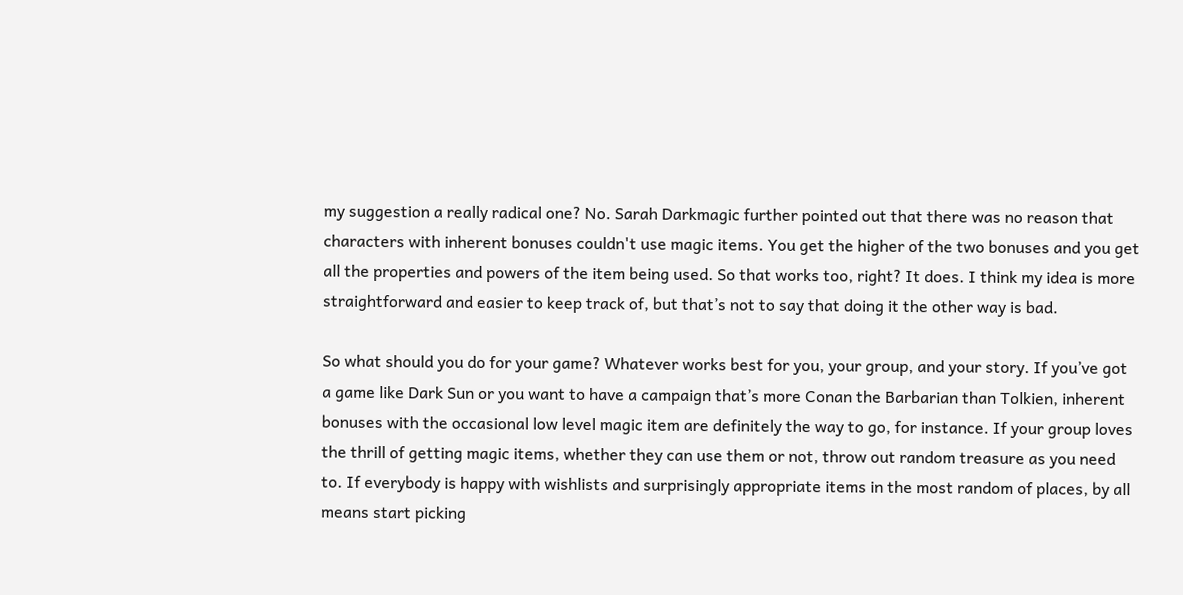my suggestion a really radical one? No. Sarah Darkmagic further pointed out that there was no reason that characters with inherent bonuses couldn't use magic items. You get the higher of the two bonuses and you get all the properties and powers of the item being used. So that works too, right? It does. I think my idea is more straightforward and easier to keep track of, but that’s not to say that doing it the other way is bad.

So what should you do for your game? Whatever works best for you, your group, and your story. If you’ve got a game like Dark Sun or you want to have a campaign that’s more Conan the Barbarian than Tolkien, inherent bonuses with the occasional low level magic item are definitely the way to go, for instance. If your group loves the thrill of getting magic items, whether they can use them or not, throw out random treasure as you need to. If everybody is happy with wishlists and surprisingly appropriate items in the most random of places, by all means start picking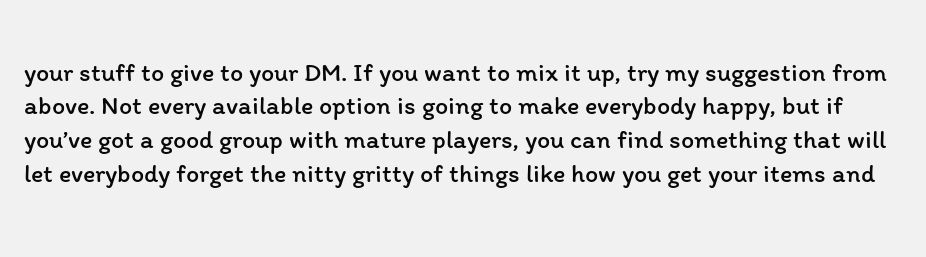your stuff to give to your DM. If you want to mix it up, try my suggestion from above. Not every available option is going to make everybody happy, but if you’ve got a good group with mature players, you can find something that will let everybody forget the nitty gritty of things like how you get your items and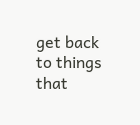get back to things that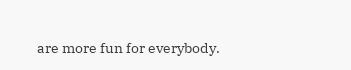are more fun for everybody.